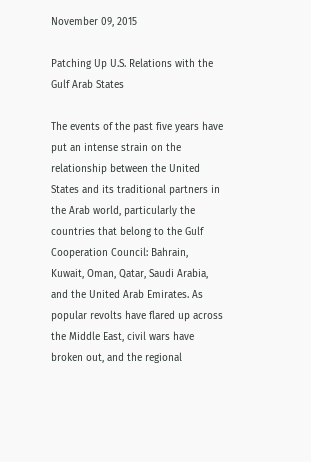November 09, 2015

Patching Up U.S. Relations with the Gulf Arab States

The events of the past five years have put an intense strain on the relationship between the United States and its traditional partners in the Arab world, particularly the countries that belong to the Gulf Cooperation Council: Bahrain, Kuwait, Oman, Qatar, Saudi Arabia, and the United Arab Emirates. As popular revolts have flared up across the Middle East, civil wars have broken out, and the regional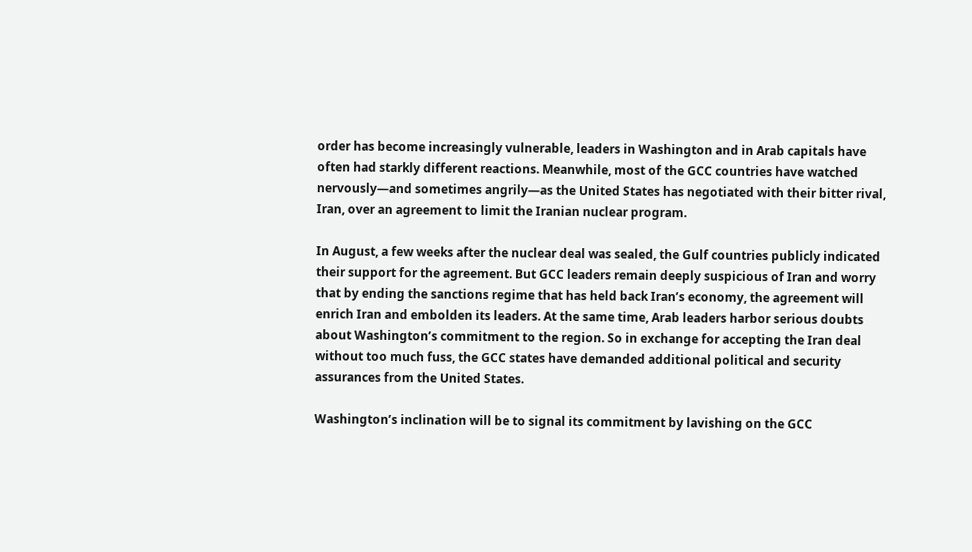order has become increasingly vulnerable, leaders in Washington and in Arab capitals have often had starkly different reactions. Meanwhile, most of the GCC countries have watched nervously—and sometimes angrily—as the United States has negotiated with their bitter rival, Iran, over an agreement to limit the Iranian nuclear program.

In August, a few weeks after the nuclear deal was sealed, the Gulf countries publicly indicated their support for the agreement. But GCC leaders remain deeply suspicious of Iran and worry that by ending the sanctions regime that has held back Iran’s economy, the agreement will enrich Iran and embolden its leaders. At the same time, Arab leaders harbor serious doubts about Washington’s commitment to the region. So in exchange for accepting the Iran deal without too much fuss, the GCC states have demanded additional political and security assurances from the United States.

Washington’s inclination will be to signal its commitment by lavishing on the GCC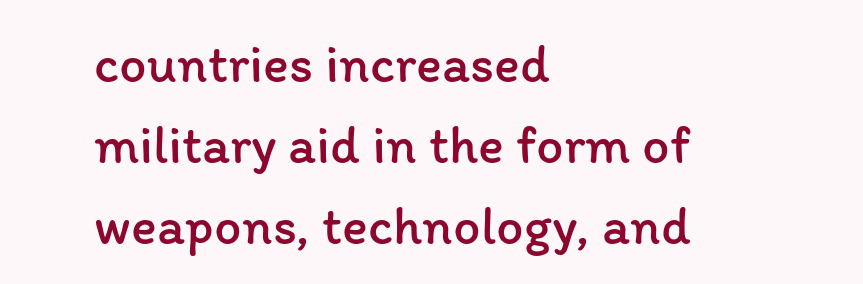countries increased military aid in the form of weapons, technology, and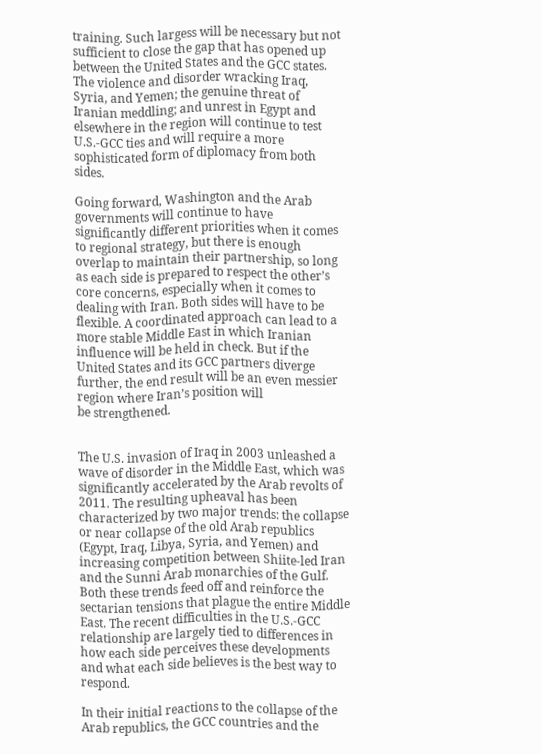training. Such largess will be necessary but not sufficient to close the gap that has opened up between the United States and the GCC states. The violence and disorder wracking Iraq, Syria, and Yemen; the genuine threat of Iranian meddling; and unrest in Egypt and elsewhere in the region will continue to test U.S.-GCC ties and will require a more sophisticated form of diplomacy from both sides.

Going forward, Washington and the Arab governments will continue to have significantly different priorities when it comes to regional strategy, but there is enough overlap to maintain their partnership, so long as each side is prepared to respect the other’s core concerns, especially when it comes to dealing with Iran. Both sides will have to be flexible. A coordinated approach can lead to a more stable Middle East in which Iranian influence will be held in check. But if the United States and its GCC partners diverge further, the end result will be an even messier region where Iran’s position will
be strengthened.


The U.S. invasion of Iraq in 2003 unleashed a wave of disorder in the Middle East, which was significantly accelerated by the Arab revolts of 2011. The resulting upheaval has been characterized by two major trends: the collapse or near collapse of the old Arab republics (Egypt, Iraq, Libya, Syria, and Yemen) and increasing competition between Shiite-led Iran and the Sunni Arab monarchies of the Gulf. Both these trends feed off and reinforce the sectarian tensions that plague the entire Middle East. The recent difficulties in the U.S.-GCC relationship are largely tied to differences in how each side perceives these developments and what each side believes is the best way to respond.

In their initial reactions to the collapse of the Arab republics, the GCC countries and the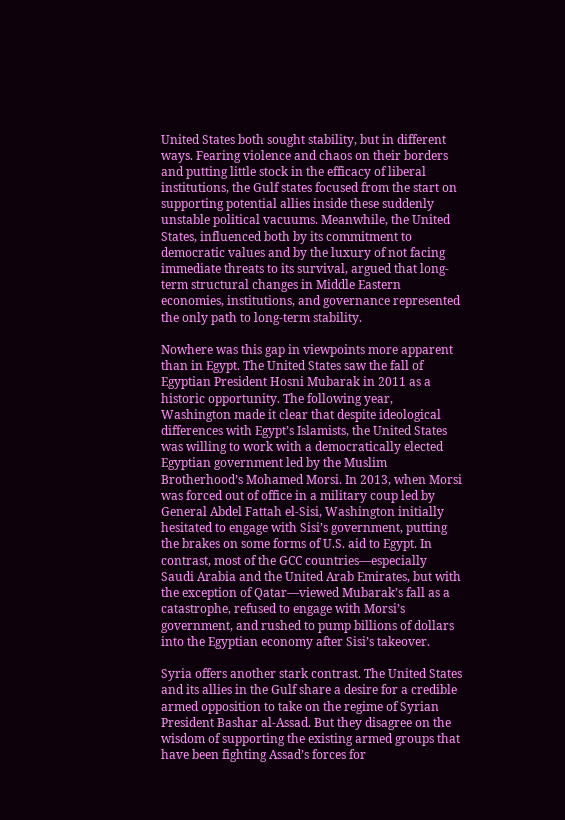United States both sought stability, but in different ways. Fearing violence and chaos on their borders and putting little stock in the efficacy of liberal institutions, the Gulf states focused from the start on supporting potential allies inside these suddenly unstable political vacuums. Meanwhile, the United States, influenced both by its commitment to democratic values and by the luxury of not facing immediate threats to its survival, argued that long-term structural changes in Middle Eastern economies, institutions, and governance represented the only path to long-term stability.

Nowhere was this gap in viewpoints more apparent than in Egypt. The United States saw the fall of Egyptian President Hosni Mubarak in 2011 as a historic opportunity. The following year, Washington made it clear that despite ideological differences with Egypt’s Islamists, the United States was willing to work with a democratically elected Egyptian government led by the Muslim Brotherhood’s Mohamed Morsi. In 2013, when Morsi was forced out of office in a military coup led by General Abdel Fattah el-Sisi, Washington initially hesitated to engage with Sisi’s government, putting the brakes on some forms of U.S. aid to Egypt. In contrast, most of the GCC countries—especially Saudi Arabia and the United Arab Emirates, but with the exception of Qatar—viewed Mubarak’s fall as a catastrophe, refused to engage with Morsi’s government, and rushed to pump billions of dollars into the Egyptian economy after Sisi’s takeover.

Syria offers another stark contrast. The United States and its allies in the Gulf share a desire for a credible armed opposition to take on the regime of Syrian President Bashar al-Assad. But they disagree on the wisdom of supporting the existing armed groups that have been fighting Assad’s forces for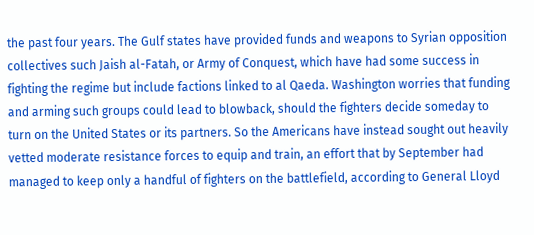the past four years. The Gulf states have provided funds and weapons to Syrian opposition collectives such Jaish al-Fatah, or Army of Conquest, which have had some success in fighting the regime but include factions linked to al Qaeda. Washington worries that funding and arming such groups could lead to blowback, should the fighters decide someday to turn on the United States or its partners. So the Americans have instead sought out heavily vetted moderate resistance forces to equip and train, an effort that by September had managed to keep only a handful of fighters on the battlefield, according to General Lloyd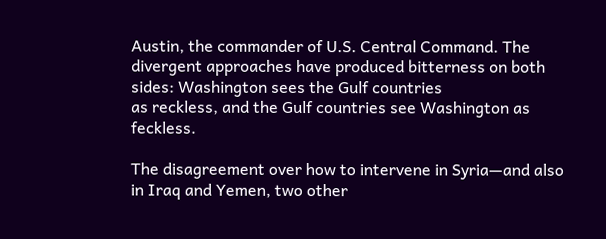Austin, the commander of U.S. Central Command. The divergent approaches have produced bitterness on both sides: Washington sees the Gulf countries
as reckless, and the Gulf countries see Washington as feckless.

The disagreement over how to intervene in Syria—and also in Iraq and Yemen, two other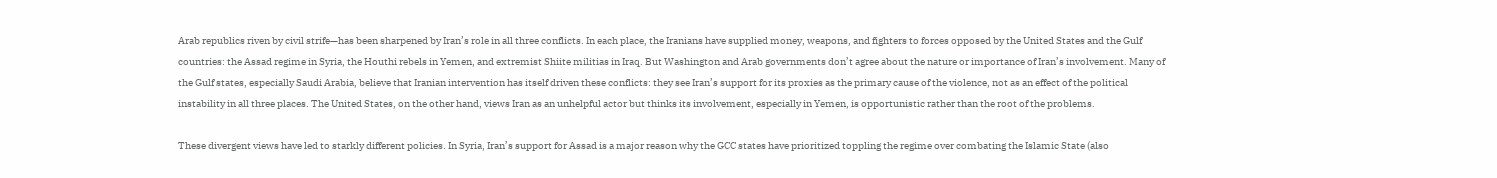Arab republics riven by civil strife—has been sharpened by Iran’s role in all three conflicts. In each place, the Iranians have supplied money, weapons, and fighters to forces opposed by the United States and the Gulf countries: the Assad regime in Syria, the Houthi rebels in Yemen, and extremist Shiite militias in Iraq. But Washington and Arab governments don’t agree about the nature or importance of Iran’s involvement. Many of the Gulf states, especially Saudi Arabia, believe that Iranian intervention has itself driven these conflicts: they see Iran’s support for its proxies as the primary cause of the violence, not as an effect of the political instability in all three places. The United States, on the other hand, views Iran as an unhelpful actor but thinks its involvement, especially in Yemen, is opportunistic rather than the root of the problems.

These divergent views have led to starkly different policies. In Syria, Iran’s support for Assad is a major reason why the GCC states have prioritized toppling the regime over combating the Islamic State (also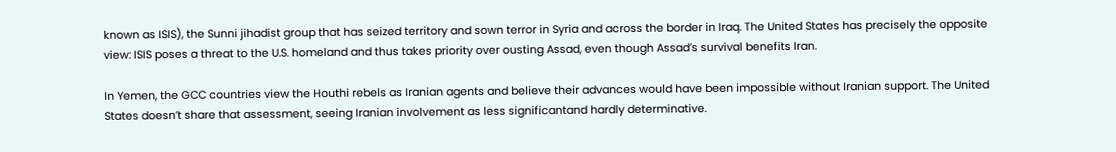known as ISIS), the Sunni jihadist group that has seized territory and sown terror in Syria and across the border in Iraq. The United States has precisely the opposite view: ISIS poses a threat to the U.S. homeland and thus takes priority over ousting Assad, even though Assad’s survival benefits Iran.

In Yemen, the GCC countries view the Houthi rebels as Iranian agents and believe their advances would have been impossible without Iranian support. The United States doesn’t share that assessment, seeing Iranian involvement as less significantand hardly determinative.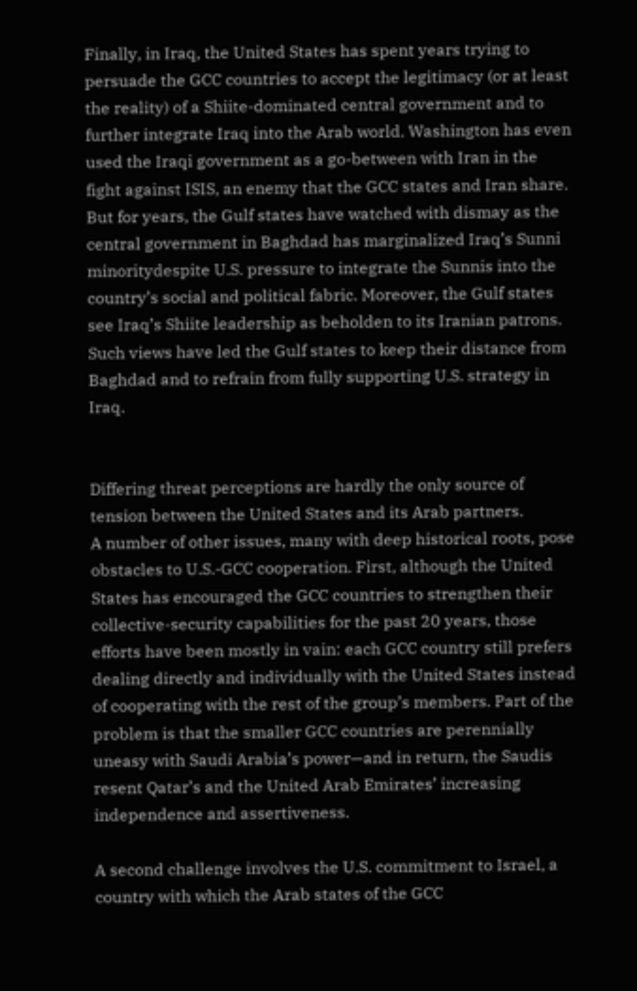Finally, in Iraq, the United States has spent years trying to persuade the GCC countries to accept the legitimacy (or at least the reality) of a Shiite-dominated central government and to further integrate Iraq into the Arab world. Washington has even used the Iraqi government as a go-between with Iran in the fight against ISIS, an enemy that the GCC states and Iran share. But for years, the Gulf states have watched with dismay as the central government in Baghdad has marginalized Iraq’s Sunni minoritydespite U.S. pressure to integrate the Sunnis into the country’s social and political fabric. Moreover, the Gulf states see Iraq’s Shiite leadership as beholden to its Iranian patrons. Such views have led the Gulf states to keep their distance from Baghdad and to refrain from fully supporting U.S. strategy in Iraq.


Differing threat perceptions are hardly the only source of tension between the United States and its Arab partners.
A number of other issues, many with deep historical roots, pose obstacles to U.S.-GCC cooperation. First, although the United States has encouraged the GCC countries to strengthen their collective-security capabilities for the past 20 years, those efforts have been mostly in vain: each GCC country still prefers dealing directly and individually with the United States instead of cooperating with the rest of the group’s members. Part of the problem is that the smaller GCC countries are perennially uneasy with Saudi Arabia’s power—and in return, the Saudis resent Qatar’s and the United Arab Emirates’ increasing independence and assertiveness.

A second challenge involves the U.S. commitment to Israel, a country with which the Arab states of the GCC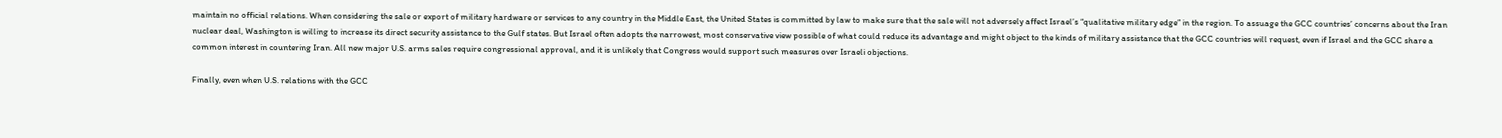maintain no official relations. When considering the sale or export of military hardware or services to any country in the Middle East, the United States is committed by law to make sure that the sale will not adversely affect Israel’s “qualitative military edge” in the region. To assuage the GCC countries’ concerns about the Iran nuclear deal, Washington is willing to increase its direct security assistance to the Gulf states. But Israel often adopts the narrowest, most conservative view possible of what could reduce its advantage and might object to the kinds of military assistance that the GCC countries will request, even if Israel and the GCC share a common interest in countering Iran. All new major U.S. arms sales require congressional approval, and it is unlikely that Congress would support such measures over Israeli objections.

Finally, even when U.S. relations with the GCC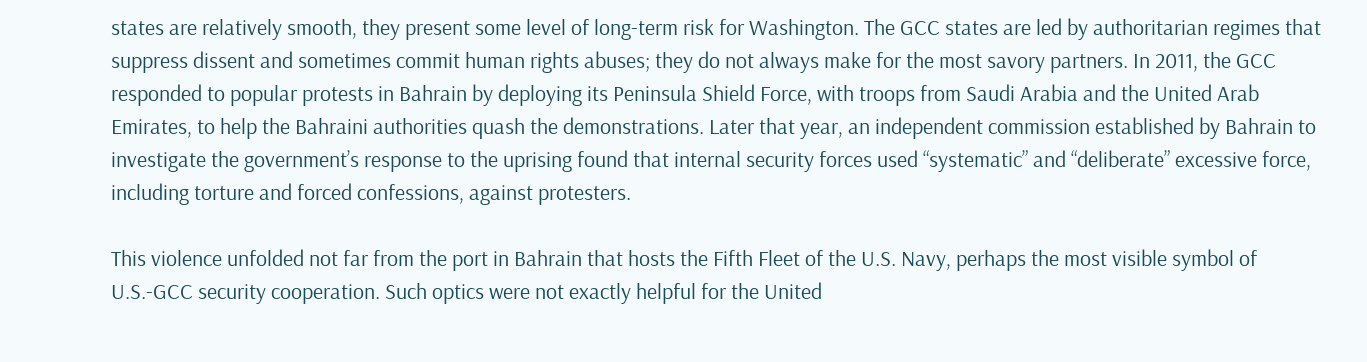states are relatively smooth, they present some level of long-term risk for Washington. The GCC states are led by authoritarian regimes that suppress dissent and sometimes commit human rights abuses; they do not always make for the most savory partners. In 2011, the GCC responded to popular protests in Bahrain by deploying its Peninsula Shield Force, with troops from Saudi Arabia and the United Arab Emirates, to help the Bahraini authorities quash the demonstrations. Later that year, an independent commission established by Bahrain to investigate the government’s response to the uprising found that internal security forces used “systematic” and “deliberate” excessive force, including torture and forced confessions, against protesters.

This violence unfolded not far from the port in Bahrain that hosts the Fifth Fleet of the U.S. Navy, perhaps the most visible symbol of U.S.-GCC security cooperation. Such optics were not exactly helpful for the United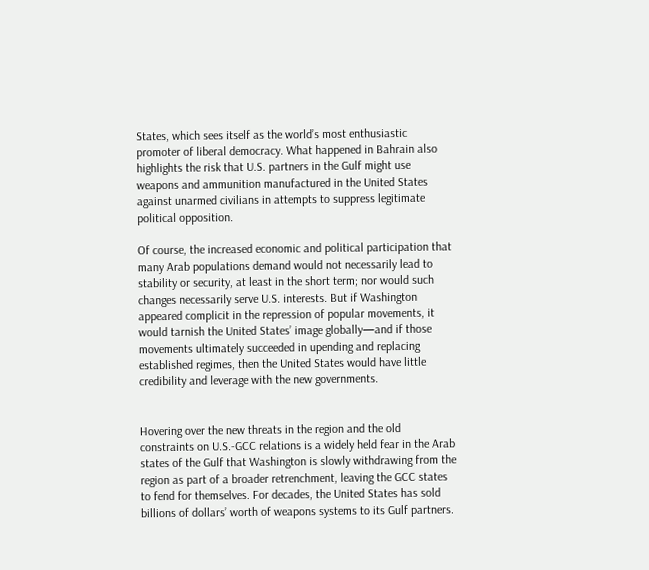States, which sees itself as the world’s most enthusiastic promoter of liberal democracy. What happened in Bahrain also highlights the risk that U.S. partners in the Gulf might use weapons and ammunition manufactured in the United States against unarmed civilians in attempts to suppress legitimate political opposition.

Of course, the increased economic and political participation that many Arab populations demand would not necessarily lead to stability or security, at least in the short term; nor would such changes necessarily serve U.S. interests. But if Washington appeared complicit in the repression of popular movements, it would tarnish the United States’ image globally—and if those movements ultimately succeeded in upending and replacing established regimes, then the United States would have little credibility and leverage with the new governments.


Hovering over the new threats in the region and the old constraints on U.S.-GCC relations is a widely held fear in the Arab states of the Gulf that Washington is slowly withdrawing from the region as part of a broader retrenchment, leaving the GCC states to fend for themselves. For decades, the United States has sold billions of dollars’ worth of weapons systems to its Gulf partners.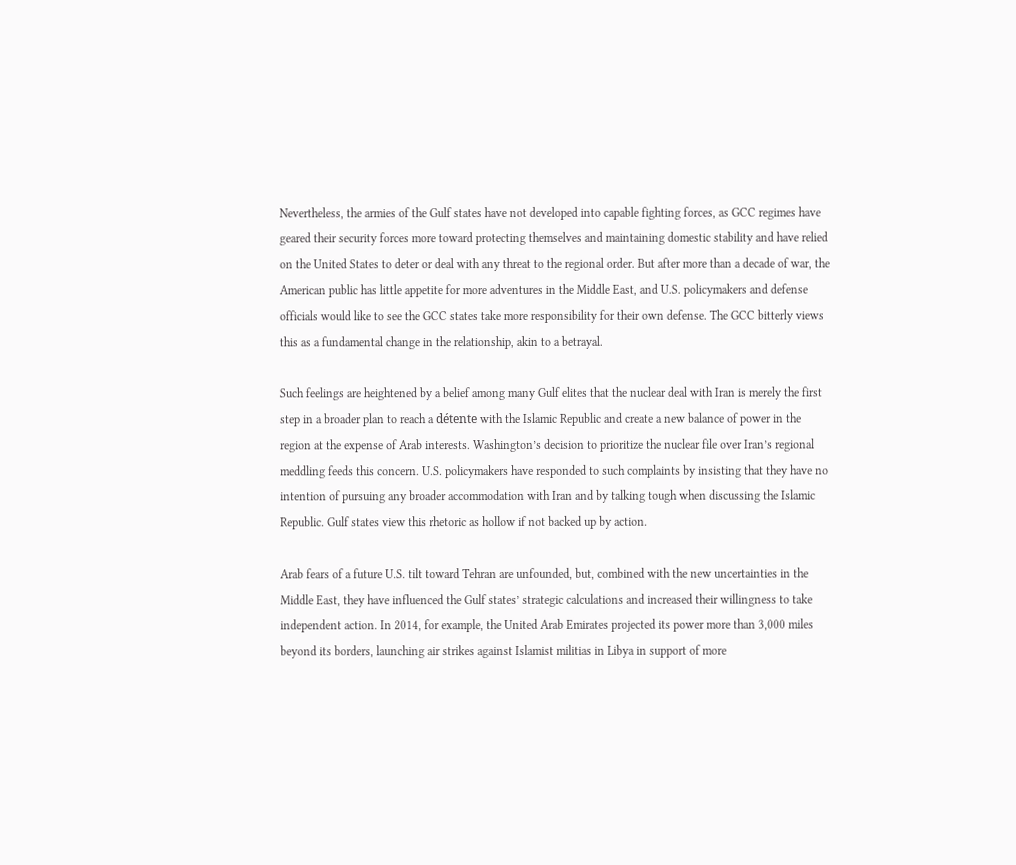Nevertheless, the armies of the Gulf states have not developed into capable fighting forces, as GCC regimes have geared their security forces more toward protecting themselves and maintaining domestic stability and have relied on the United States to deter or deal with any threat to the regional order. But after more than a decade of war, the American public has little appetite for more adventures in the Middle East, and U.S. policymakers and defense officials would like to see the GCC states take more responsibility for their own defense. The GCC bitterly views this as a fundamental change in the relationship, akin to a betrayal.

Such feelings are heightened by a belief among many Gulf elites that the nuclear deal with Iran is merely the first step in a broader plan to reach a détente with the Islamic Republic and create a new balance of power in the region at the expense of Arab interests. Washington’s decision to prioritize the nuclear file over Iran’s regional meddling feeds this concern. U.S. policymakers have responded to such complaints by insisting that they have no intention of pursuing any broader accommodation with Iran and by talking tough when discussing the Islamic Republic. Gulf states view this rhetoric as hollow if not backed up by action.

Arab fears of a future U.S. tilt toward Tehran are unfounded, but, combined with the new uncertainties in the Middle East, they have influenced the Gulf states’ strategic calculations and increased their willingness to take independent action. In 2014, for example, the United Arab Emirates projected its power more than 3,000 miles beyond its borders, launching air strikes against Islamist militias in Libya in support of more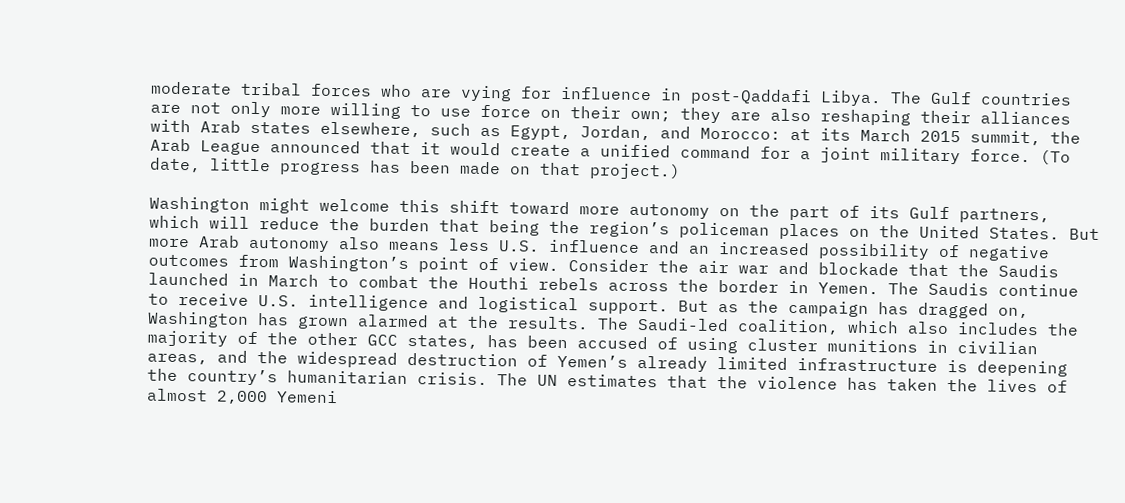moderate tribal forces who are vying for influence in post-Qaddafi Libya. The Gulf countries are not only more willing to use force on their own; they are also reshaping their alliances with Arab states elsewhere, such as Egypt, Jordan, and Morocco: at its March 2015 summit, the Arab League announced that it would create a unified command for a joint military force. (To date, little progress has been made on that project.)

Washington might welcome this shift toward more autonomy on the part of its Gulf partners, which will reduce the burden that being the region’s policeman places on the United States. But more Arab autonomy also means less U.S. influence and an increased possibility of negative outcomes from Washington’s point of view. Consider the air war and blockade that the Saudis launched in March to combat the Houthi rebels across the border in Yemen. The Saudis continue to receive U.S. intelligence and logistical support. But as the campaign has dragged on, Washington has grown alarmed at the results. The Saudi-led coalition, which also includes the majority of the other GCC states, has been accused of using cluster munitions in civilian areas, and the widespread destruction of Yemen’s already limited infrastructure is deepening the country’s humanitarian crisis. The UN estimates that the violence has taken the lives of almost 2,000 Yemeni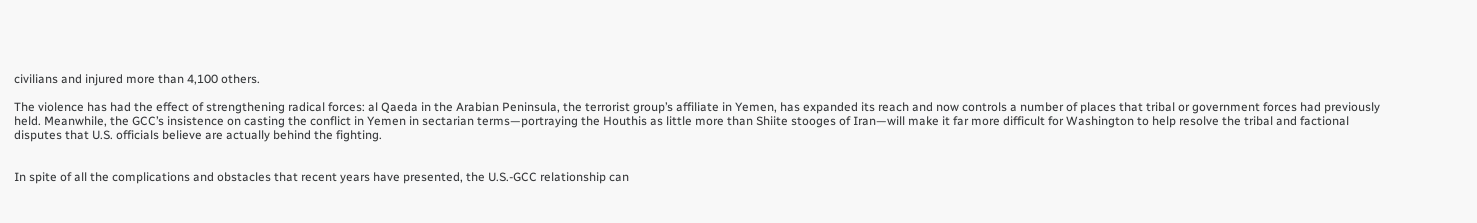civilians and injured more than 4,100 others.

The violence has had the effect of strengthening radical forces: al Qaeda in the Arabian Peninsula, the terrorist group’s affiliate in Yemen, has expanded its reach and now controls a number of places that tribal or government forces had previously held. Meanwhile, the GCC’s insistence on casting the conflict in Yemen in sectarian terms—portraying the Houthis as little more than Shiite stooges of Iran—will make it far more difficult for Washington to help resolve the tribal and factional disputes that U.S. officials believe are actually behind the fighting.


In spite of all the complications and obstacles that recent years have presented, the U.S.-GCC relationship can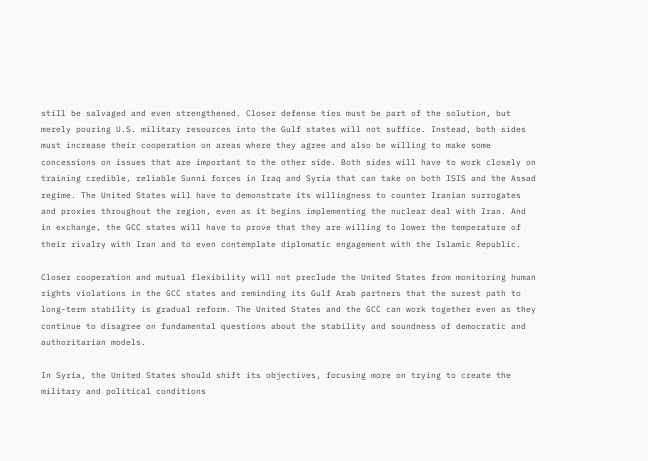still be salvaged and even strengthened. Closer defense ties must be part of the solution, but merely pouring U.S. military resources into the Gulf states will not suffice. Instead, both sides must increase their cooperation on areas where they agree and also be willing to make some concessions on issues that are important to the other side. Both sides will have to work closely on training credible, reliable Sunni forces in Iraq and Syria that can take on both ISIS and the Assad regime. The United States will have to demonstrate its willingness to counter Iranian surrogates and proxies throughout the region, even as it begins implementing the nuclear deal with Iran. And in exchange, the GCC states will have to prove that they are willing to lower the temperature of their rivalry with Iran and to even contemplate diplomatic engagement with the Islamic Republic.

Closer cooperation and mutual flexibility will not preclude the United States from monitoring human rights violations in the GCC states and reminding its Gulf Arab partners that the surest path to long-term stability is gradual reform. The United States and the GCC can work together even as they continue to disagree on fundamental questions about the stability and soundness of democratic and authoritarian models.

In Syria, the United States should shift its objectives, focusing more on trying to create the military and political conditions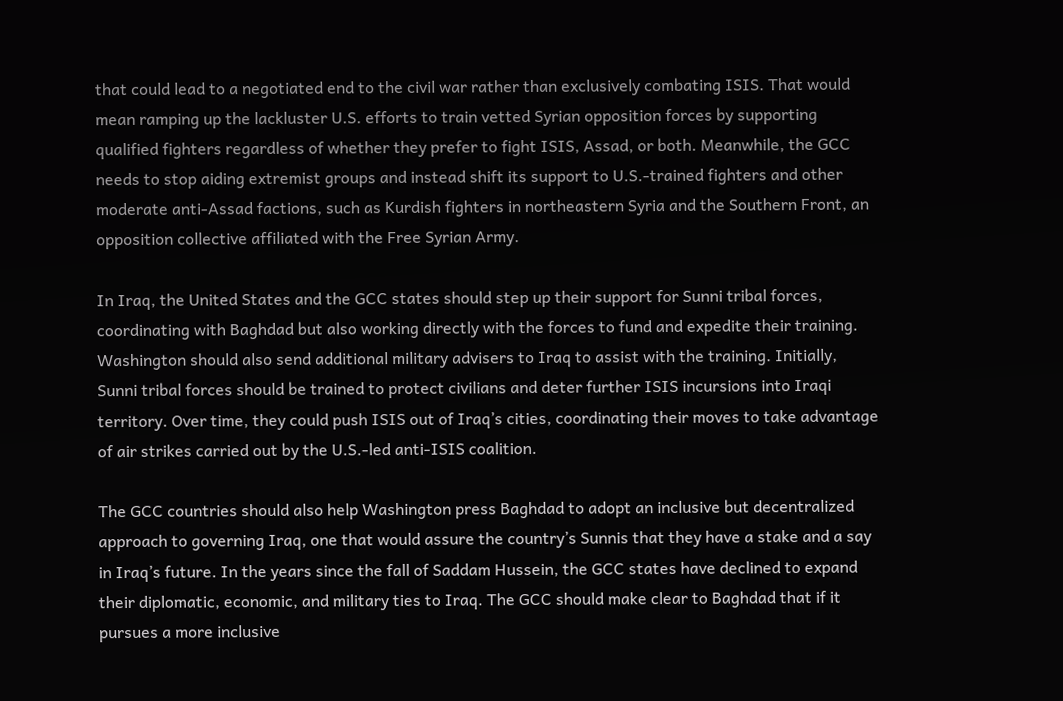that could lead to a negotiated end to the civil war rather than exclusively combating ISIS. That would mean ramping up the lackluster U.S. efforts to train vetted Syrian opposition forces by supporting qualified fighters regardless of whether they prefer to fight ISIS, Assad, or both. Meanwhile, the GCC needs to stop aiding extremist groups and instead shift its support to U.S.-trained fighters and other moderate anti-Assad factions, such as Kurdish fighters in northeastern Syria and the Southern Front, an opposition collective affiliated with the Free Syrian Army.

In Iraq, the United States and the GCC states should step up their support for Sunni tribal forces, coordinating with Baghdad but also working directly with the forces to fund and expedite their training. Washington should also send additional military advisers to Iraq to assist with the training. Initially, Sunni tribal forces should be trained to protect civilians and deter further ISIS incursions into Iraqi territory. Over time, they could push ISIS out of Iraq’s cities, coordinating their moves to take advantage of air strikes carried out by the U.S.-led anti-ISIS coalition.

The GCC countries should also help Washington press Baghdad to adopt an inclusive but decentralized approach to governing Iraq, one that would assure the country’s Sunnis that they have a stake and a say in Iraq’s future. In the years since the fall of Saddam Hussein, the GCC states have declined to expand their diplomatic, economic, and military ties to Iraq. The GCC should make clear to Baghdad that if it pursues a more inclusive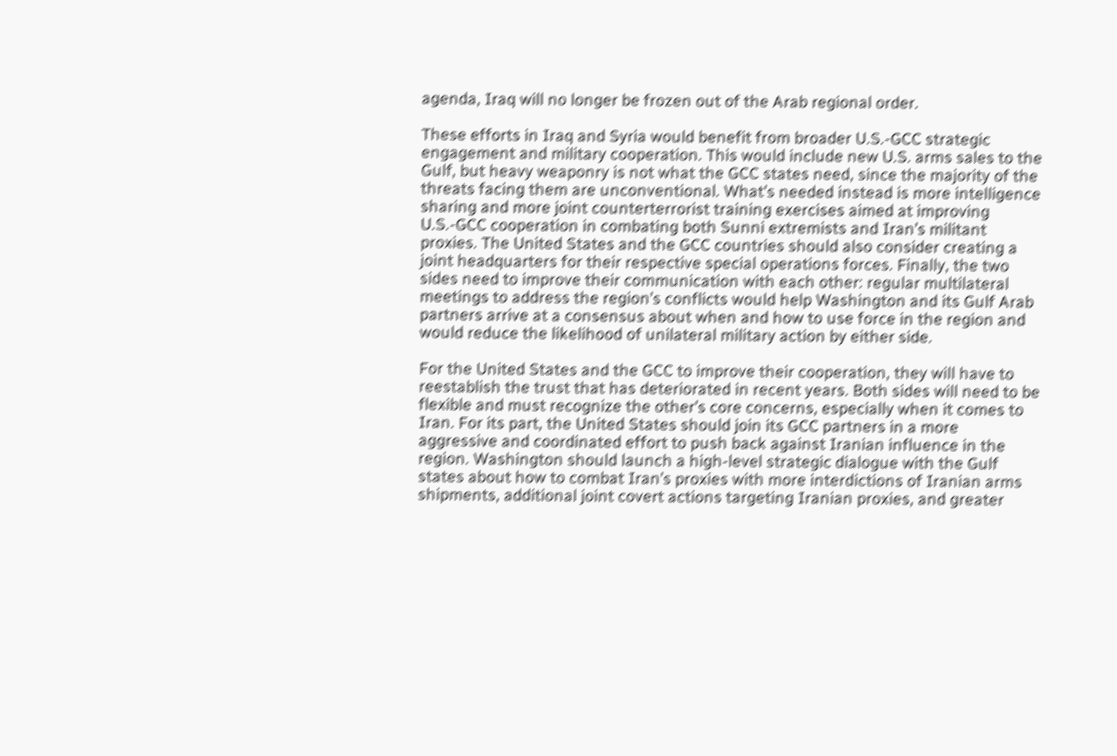agenda, Iraq will no longer be frozen out of the Arab regional order.

These efforts in Iraq and Syria would benefit from broader U.S.-GCC strategic engagement and military cooperation. This would include new U.S. arms sales to the Gulf, but heavy weaponry is not what the GCC states need, since the majority of the threats facing them are unconventional. What’s needed instead is more intelligence sharing and more joint counterterrorist training exercises aimed at improving U.S.-GCC cooperation in combating both Sunni extremists and Iran’s militant proxies. The United States and the GCC countries should also consider creating a joint headquarters for their respective special operations forces. Finally, the two sides need to improve their communication with each other: regular multilateral meetings to address the region’s conflicts would help Washington and its Gulf Arab partners arrive at a consensus about when and how to use force in the region and would reduce the likelihood of unilateral military action by either side.

For the United States and the GCC to improve their cooperation, they will have to reestablish the trust that has deteriorated in recent years. Both sides will need to be flexible and must recognize the other’s core concerns, especially when it comes to Iran. For its part, the United States should join its GCC partners in a more aggressive and coordinated effort to push back against Iranian influence in the region. Washington should launch a high-level strategic dialogue with the Gulf states about how to combat Iran’s proxies with more interdictions of Iranian arms shipments, additional joint covert actions targeting Iranian proxies, and greater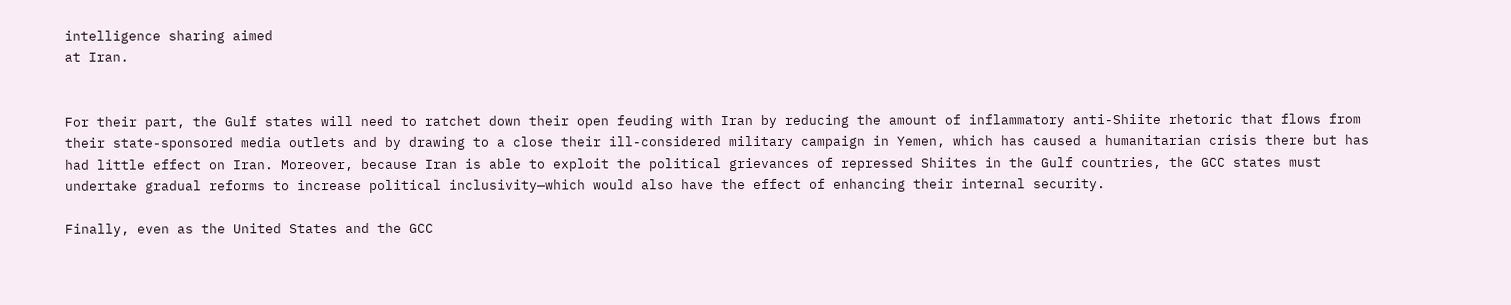intelligence sharing aimed
at Iran.


For their part, the Gulf states will need to ratchet down their open feuding with Iran by reducing the amount of inflammatory anti-Shiite rhetoric that flows from their state-sponsored media outlets and by drawing to a close their ill-considered military campaign in Yemen, which has caused a humanitarian crisis there but has had little effect on Iran. Moreover, because Iran is able to exploit the political grievances of repressed Shiites in the Gulf countries, the GCC states must undertake gradual reforms to increase political inclusivity—which would also have the effect of enhancing their internal security.

Finally, even as the United States and the GCC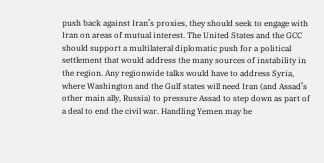push back against Iran’s proxies, they should seek to engage with Iran on areas of mutual interest. The United States and the GCC should support a multilateral diplomatic push for a political settlement that would address the many sources of instability in the region. Any regionwide talks would have to address Syria, where Washington and the Gulf states will need Iran (and Assad’s other main ally, Russia) to pressure Assad to step down as part of a deal to end the civil war. Handling Yemen may be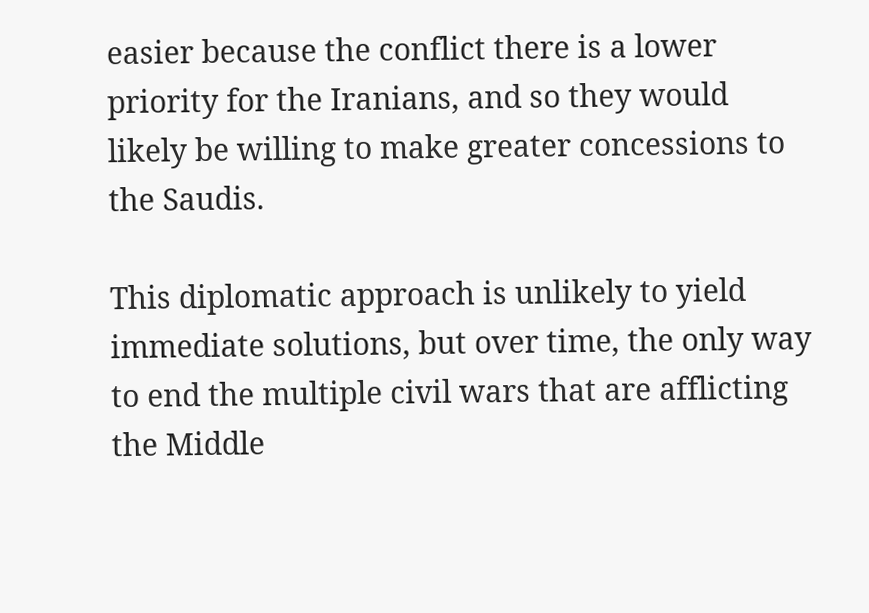easier because the conflict there is a lower priority for the Iranians, and so they would likely be willing to make greater concessions to the Saudis.

This diplomatic approach is unlikely to yield immediate solutions, but over time, the only way to end the multiple civil wars that are afflicting the Middle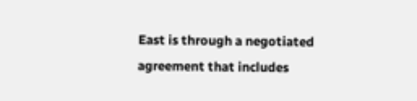East is through a negotiated agreement that includes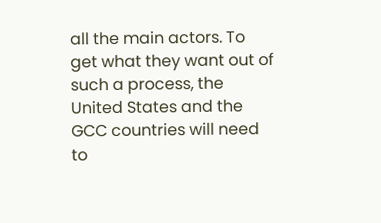all the main actors. To get what they want out of such a process, the United States and the GCC countries will need to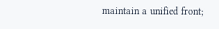maintain a unified front;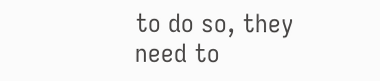to do so, they need to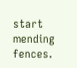start mending fences.